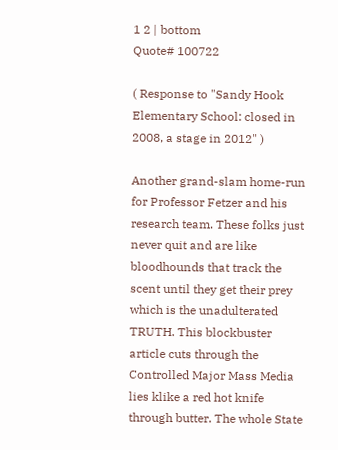1 2 | bottom
Quote# 100722

( Response to "Sandy Hook Elementary School: closed in 2008, a stage in 2012" )

Another grand-slam home-run for Professor Fetzer and his research team. These folks just never quit and are like bloodhounds that track the scent until they get their prey which is the unadulterated TRUTH. This blockbuster article cuts through the Controlled Major Mass Media lies klike a red hot knife through butter. The whole State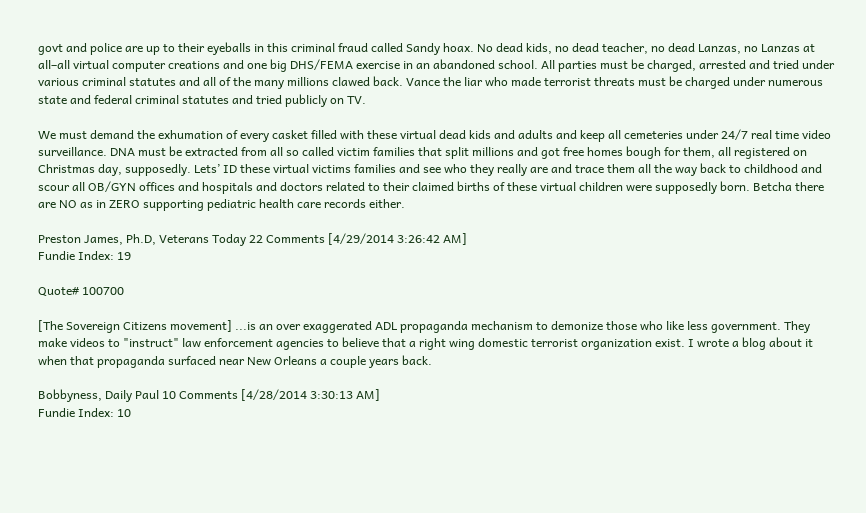govt and police are up to their eyeballs in this criminal fraud called Sandy hoax. No dead kids, no dead teacher, no dead Lanzas, no Lanzas at all–all virtual computer creations and one big DHS/FEMA exercise in an abandoned school. All parties must be charged, arrested and tried under various criminal statutes and all of the many millions clawed back. Vance the liar who made terrorist threats must be charged under numerous state and federal criminal statutes and tried publicly on TV.

We must demand the exhumation of every casket filled with these virtual dead kids and adults and keep all cemeteries under 24/7 real time video surveillance. DNA must be extracted from all so called victim families that split millions and got free homes bough for them, all registered on Christmas day, supposedly. Lets’ ID these virtual victims families and see who they really are and trace them all the way back to childhood and scour all OB/GYN offices and hospitals and doctors related to their claimed births of these virtual children were supposedly born. Betcha there are NO as in ZERO supporting pediatric health care records either.

Preston James, Ph.D, Veterans Today 22 Comments [4/29/2014 3:26:42 AM]
Fundie Index: 19

Quote# 100700

[The Sovereign Citizens movement] ...is an over exaggerated ADL propaganda mechanism to demonize those who like less government. They make videos to "instruct" law enforcement agencies to believe that a right wing domestic terrorist organization exist. I wrote a blog about it when that propaganda surfaced near New Orleans a couple years back.

Bobbyness, Daily Paul 10 Comments [4/28/2014 3:30:13 AM]
Fundie Index: 10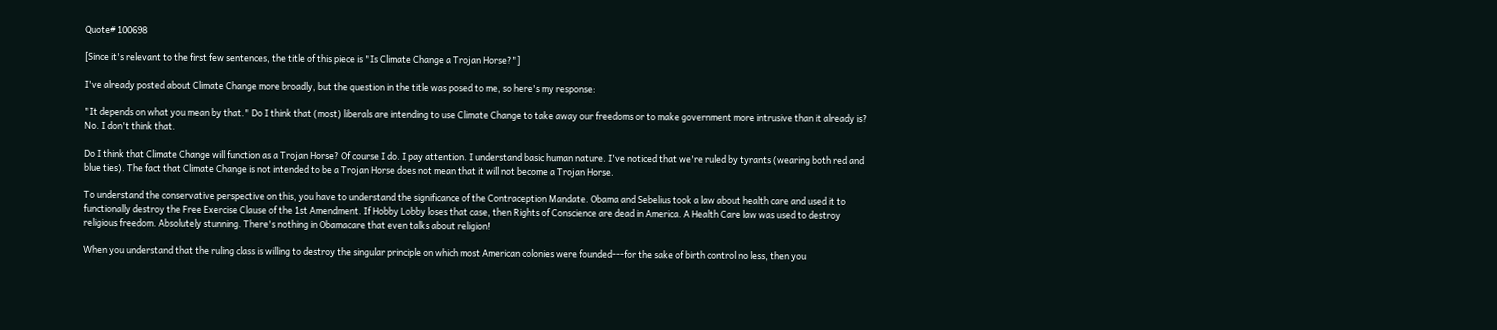Quote# 100698

[Since it's relevant to the first few sentences, the title of this piece is "Is Climate Change a Trojan Horse?"]

I've already posted about Climate Change more broadly, but the question in the title was posed to me, so here's my response:

"It depends on what you mean by that." Do I think that (most) liberals are intending to use Climate Change to take away our freedoms or to make government more intrusive than it already is? No. I don't think that.

Do I think that Climate Change will function as a Trojan Horse? Of course I do. I pay attention. I understand basic human nature. I've noticed that we're ruled by tyrants (wearing both red and blue ties). The fact that Climate Change is not intended to be a Trojan Horse does not mean that it will not become a Trojan Horse.

To understand the conservative perspective on this, you have to understand the significance of the Contraception Mandate. Obama and Sebelius took a law about health care and used it to functionally destroy the Free Exercise Clause of the 1st Amendment. If Hobby Lobby loses that case, then Rights of Conscience are dead in America. A Health Care law was used to destroy religious freedom. Absolutely stunning. There's nothing in Obamacare that even talks about religion!

When you understand that the ruling class is willing to destroy the singular principle on which most American colonies were founded---for the sake of birth control no less, then you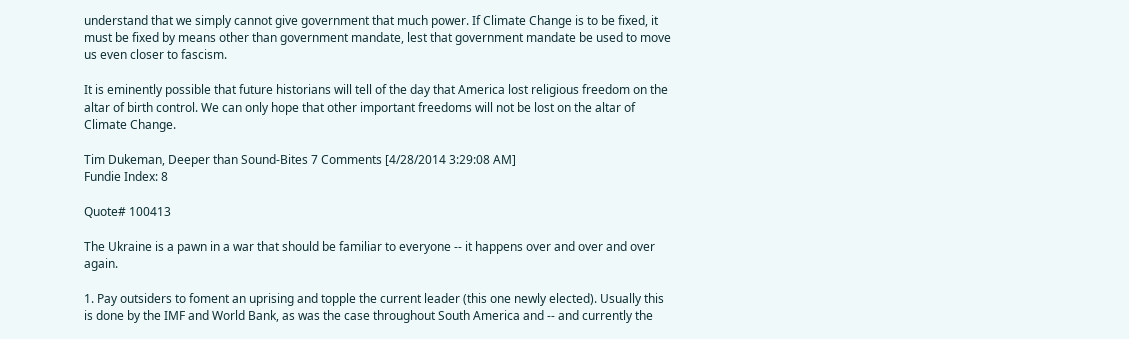understand that we simply cannot give government that much power. If Climate Change is to be fixed, it must be fixed by means other than government mandate, lest that government mandate be used to move us even closer to fascism.

It is eminently possible that future historians will tell of the day that America lost religious freedom on the altar of birth control. We can only hope that other important freedoms will not be lost on the altar of Climate Change.

Tim Dukeman, Deeper than Sound-Bites 7 Comments [4/28/2014 3:29:08 AM]
Fundie Index: 8

Quote# 100413

The Ukraine is a pawn in a war that should be familiar to everyone -- it happens over and over and over again.

1. Pay outsiders to foment an uprising and topple the current leader (this one newly elected). Usually this is done by the IMF and World Bank, as was the case throughout South America and -- and currently the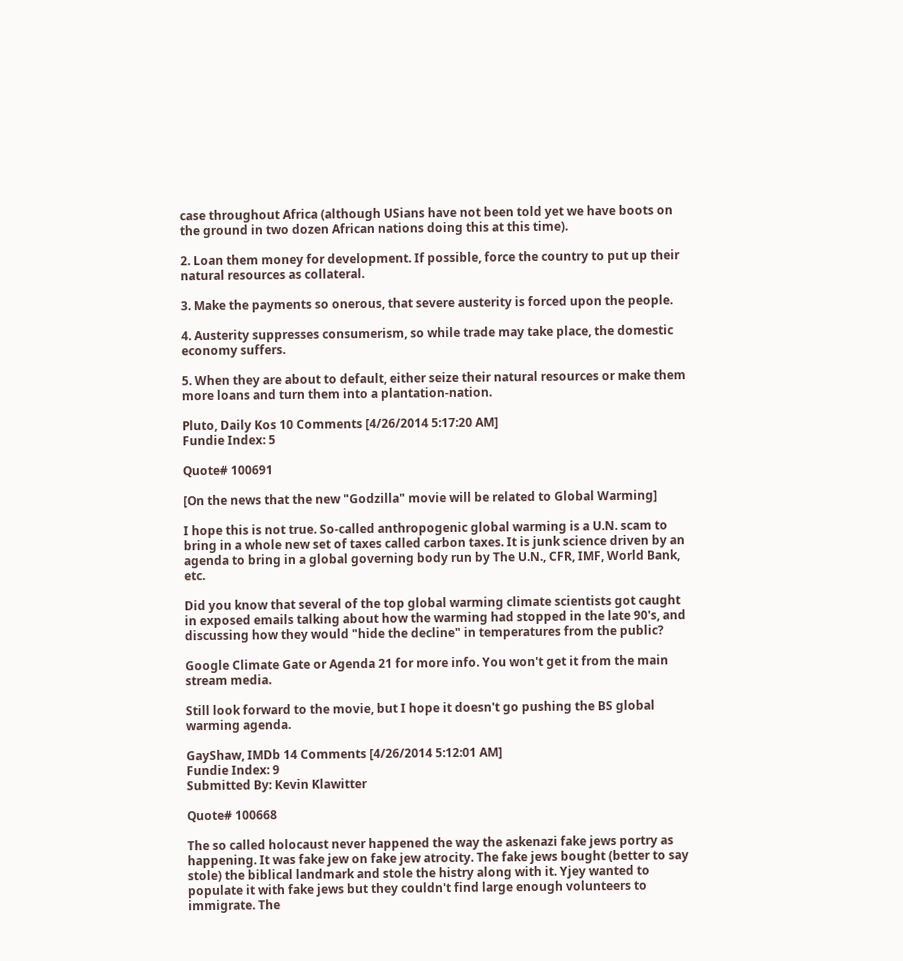case throughout Africa (although USians have not been told yet we have boots on the ground in two dozen African nations doing this at this time).

2. Loan them money for development. If possible, force the country to put up their natural resources as collateral.

3. Make the payments so onerous, that severe austerity is forced upon the people.

4. Austerity suppresses consumerism, so while trade may take place, the domestic economy suffers.

5. When they are about to default, either seize their natural resources or make them more loans and turn them into a plantation-nation.

Pluto, Daily Kos 10 Comments [4/26/2014 5:17:20 AM]
Fundie Index: 5

Quote# 100691

[On the news that the new "Godzilla" movie will be related to Global Warming]

I hope this is not true. So-called anthropogenic global warming is a U.N. scam to bring in a whole new set of taxes called carbon taxes. It is junk science driven by an agenda to bring in a global governing body run by The U.N., CFR, IMF, World Bank, etc.

Did you know that several of the top global warming climate scientists got caught in exposed emails talking about how the warming had stopped in the late 90's, and discussing how they would "hide the decline" in temperatures from the public?

Google Climate Gate or Agenda 21 for more info. You won't get it from the main stream media.

Still look forward to the movie, but I hope it doesn't go pushing the BS global warming agenda.

GayShaw, IMDb 14 Comments [4/26/2014 5:12:01 AM]
Fundie Index: 9
Submitted By: Kevin Klawitter

Quote# 100668

The so called holocaust never happened the way the askenazi fake jews portry as happening. It was fake jew on fake jew atrocity. The fake jews bought (better to say stole) the biblical landmark and stole the histry along with it. Yjey wanted to populate it with fake jews but they couldn't find large enough volunteers to immigrate. The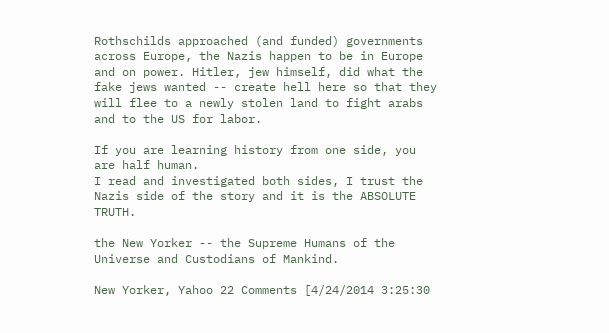Rothschilds approached (and funded) governments across Europe, the Nazis happen to be in Europe and on power. Hitler, jew himself, did what the fake jews wanted -- create hell here so that they will flee to a newly stolen land to fight arabs and to the US for labor.

If you are learning history from one side, you are half human.
I read and investigated both sides, I trust the Nazis side of the story and it is the ABSOLUTE TRUTH.

the New Yorker -- the Supreme Humans of the Universe and Custodians of Mankind.

New Yorker, Yahoo 22 Comments [4/24/2014 3:25:30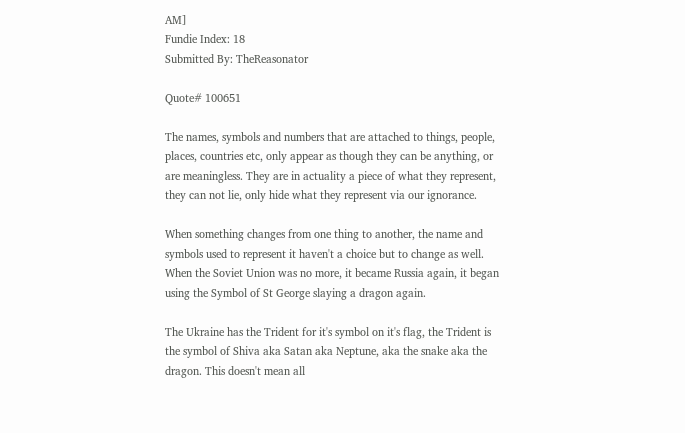AM]
Fundie Index: 18
Submitted By: TheReasonator

Quote# 100651

The names, symbols and numbers that are attached to things, people, places, countries etc, only appear as though they can be anything, or are meaningless. They are in actuality a piece of what they represent, they can not lie, only hide what they represent via our ignorance.

When something changes from one thing to another, the name and symbols used to represent it haven't a choice but to change as well. When the Soviet Union was no more, it became Russia again, it began using the Symbol of St George slaying a dragon again.

The Ukraine has the Trident for it's symbol on it's flag, the Trident is the symbol of Shiva aka Satan aka Neptune, aka the snake aka the dragon. This doesn't mean all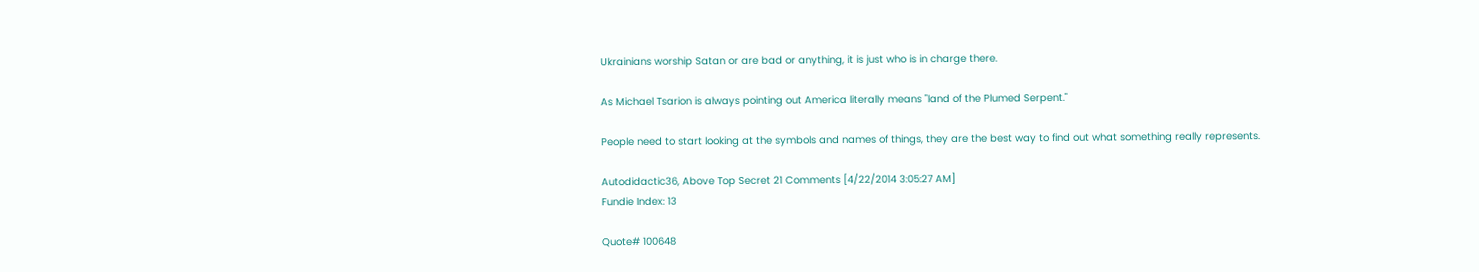Ukrainians worship Satan or are bad or anything, it is just who is in charge there.

As Michael Tsarion is always pointing out America literally means "land of the Plumed Serpent."

People need to start looking at the symbols and names of things, they are the best way to find out what something really represents.

Autodidactic36, Above Top Secret 21 Comments [4/22/2014 3:05:27 AM]
Fundie Index: 13

Quote# 100648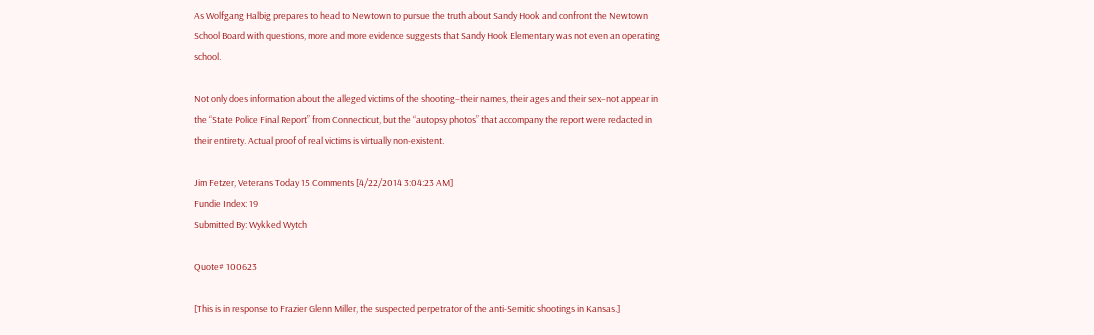As Wolfgang Halbig prepares to head to Newtown to pursue the truth about Sandy Hook and confront the Newtown School Board with questions, more and more evidence suggests that Sandy Hook Elementary was not even an operating school.

Not only does information about the alleged victims of the shooting–their names, their ages and their sex–not appear in the “State Police Final Report” from Connecticut, but the “autopsy photos” that accompany the report were redacted in their entirety. Actual proof of real victims is virtually non-existent.

Jim Fetzer, Veterans Today 15 Comments [4/22/2014 3:04:23 AM]
Fundie Index: 19
Submitted By: Wykked Wytch

Quote# 100623

[This is in response to Frazier Glenn Miller, the suspected perpetrator of the anti-Semitic shootings in Kansas.]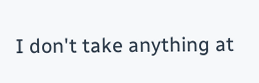I don't take anything at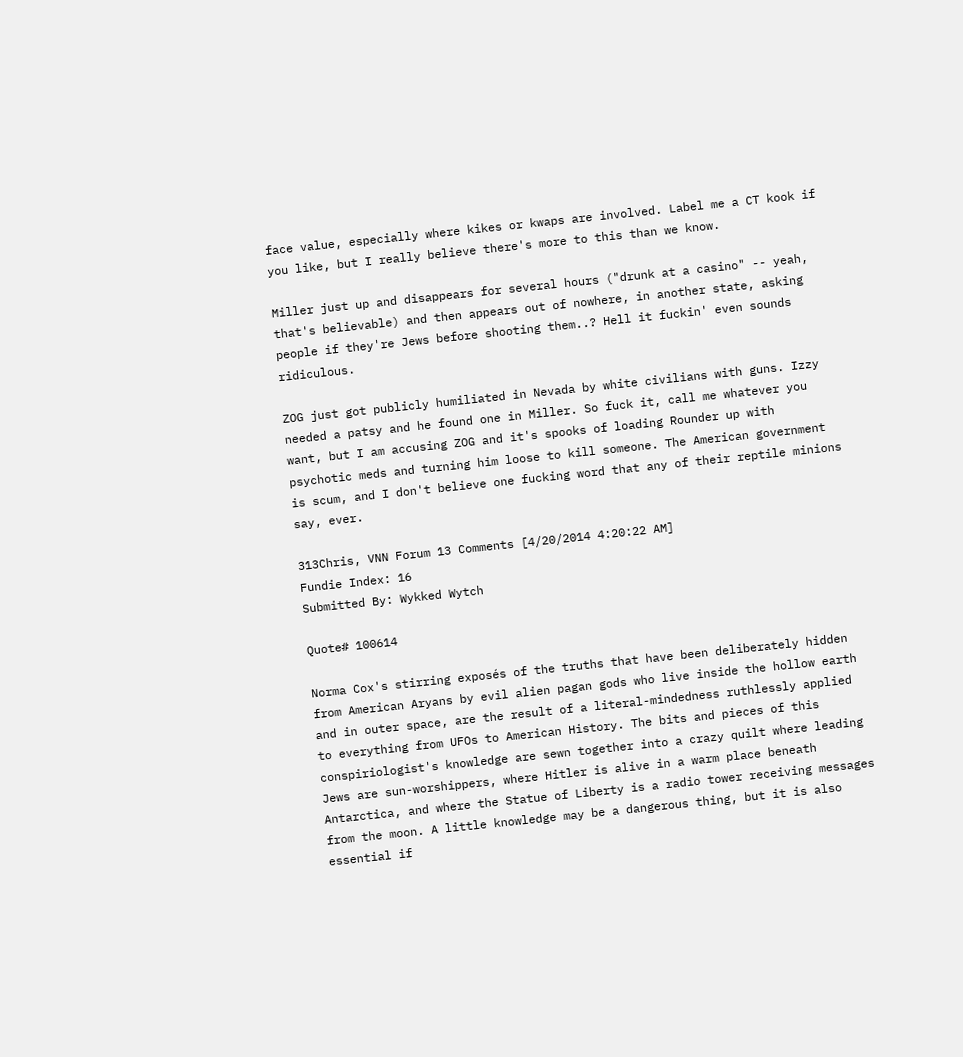face value, especially where kikes or kwaps are involved. Label me a CT kook if you like, but I really believe there's more to this than we know.

Miller just up and disappears for several hours ("drunk at a casino" -- yeah, that's believable) and then appears out of nowhere, in another state, asking people if they're Jews before shooting them..? Hell it fuckin' even sounds ridiculous.

ZOG just got publicly humiliated in Nevada by white civilians with guns. Izzy needed a patsy and he found one in Miller. So fuck it, call me whatever you want, but I am accusing ZOG and it's spooks of loading Rounder up with psychotic meds and turning him loose to kill someone. The American government is scum, and I don't believe one fucking word that any of their reptile minions say, ever.

313Chris, VNN Forum 13 Comments [4/20/2014 4:20:22 AM]
Fundie Index: 16
Submitted By: Wykked Wytch

Quote# 100614

Norma Cox's stirring exposés of the truths that have been deliberately hidden from American Aryans by evil alien pagan gods who live inside the hollow earth and in outer space, are the result of a literal-mindedness ruthlessly applied to everything from UFOs to American History. The bits and pieces of this conspiriologist's knowledge are sewn together into a crazy quilt where leading Jews are sun-worshippers, where Hitler is alive in a warm place beneath Antarctica, and where the Statue of Liberty is a radio tower receiving messages from the moon. A little knowledge may be a dangerous thing, but it is also essential if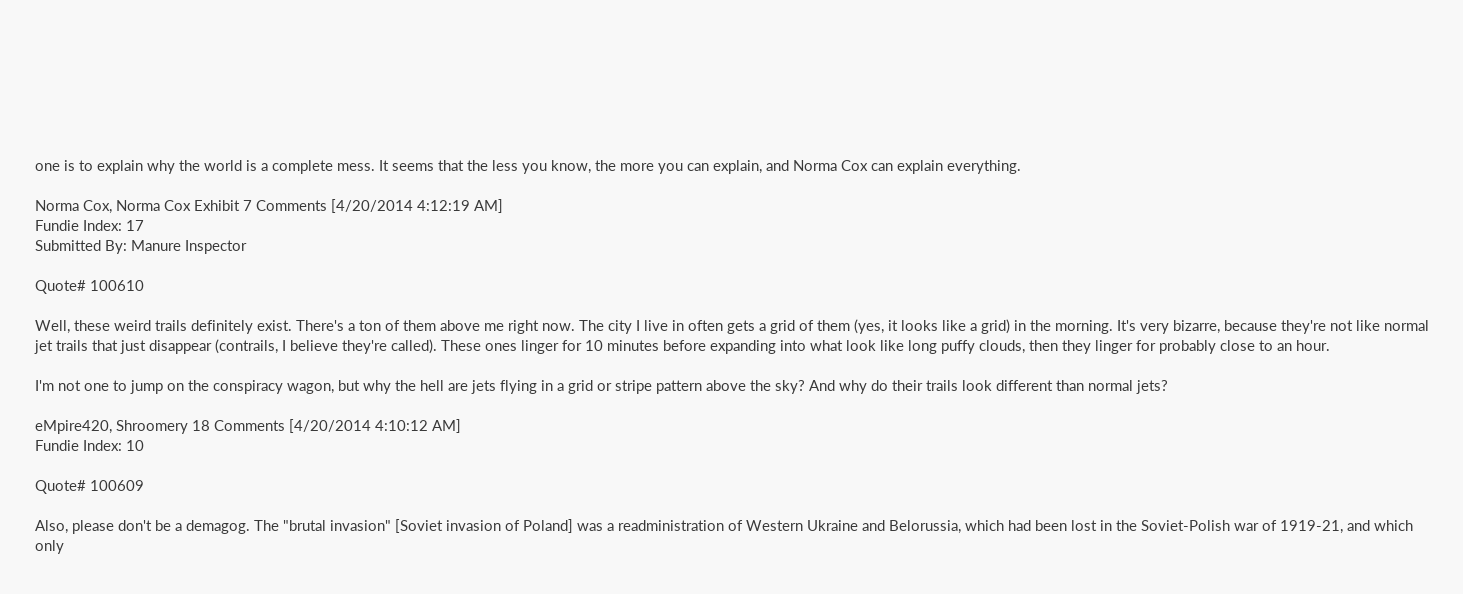one is to explain why the world is a complete mess. It seems that the less you know, the more you can explain, and Norma Cox can explain everything.

Norma Cox, Norma Cox Exhibit 7 Comments [4/20/2014 4:12:19 AM]
Fundie Index: 17
Submitted By: Manure Inspector

Quote# 100610

Well, these weird trails definitely exist. There's a ton of them above me right now. The city I live in often gets a grid of them (yes, it looks like a grid) in the morning. It's very bizarre, because they're not like normal jet trails that just disappear (contrails, I believe they're called). These ones linger for 10 minutes before expanding into what look like long puffy clouds, then they linger for probably close to an hour.

I'm not one to jump on the conspiracy wagon, but why the hell are jets flying in a grid or stripe pattern above the sky? And why do their trails look different than normal jets?

eMpire420, Shroomery 18 Comments [4/20/2014 4:10:12 AM]
Fundie Index: 10

Quote# 100609

Also, please don't be a demagog. The "brutal invasion" [Soviet invasion of Poland] was a readministration of Western Ukraine and Belorussia, which had been lost in the Soviet-Polish war of 1919-21, and which only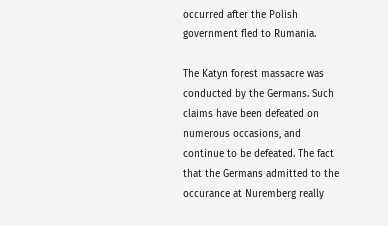occurred after the Polish government fled to Rumania.

The Katyn forest massacre was conducted by the Germans. Such claims have been defeated on numerous occasions, and continue to be defeated. The fact that the Germans admitted to the occurance at Nuremberg really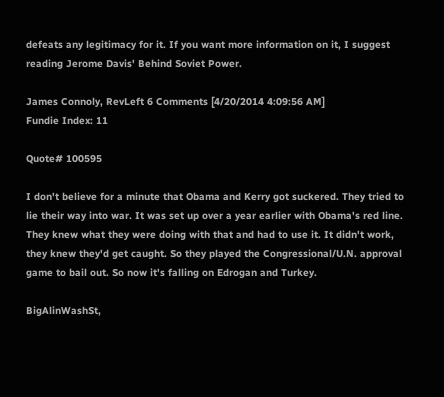defeats any legitimacy for it. If you want more information on it, I suggest reading Jerome Davis' Behind Soviet Power.

James Connoly, RevLeft 6 Comments [4/20/2014 4:09:56 AM]
Fundie Index: 11

Quote# 100595

I don't believe for a minute that Obama and Kerry got suckered. They tried to lie their way into war. It was set up over a year earlier with Obama's red line. They knew what they were doing with that and had to use it. It didn't work, they knew they'd get caught. So they played the Congressional/U.N. approval game to bail out. So now it's falling on Edrogan and Turkey.

BigAlinWashSt,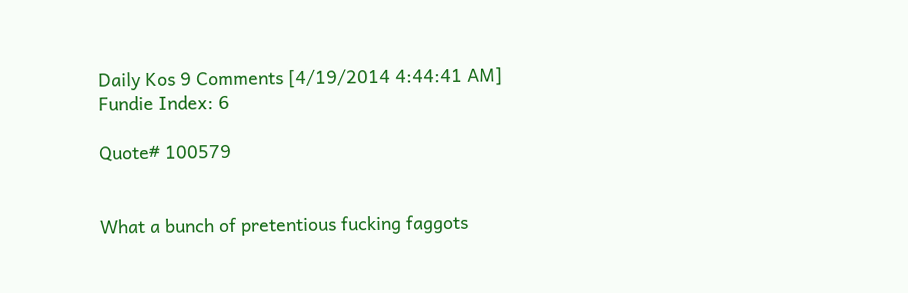Daily Kos 9 Comments [4/19/2014 4:44:41 AM]
Fundie Index: 6

Quote# 100579


What a bunch of pretentious fucking faggots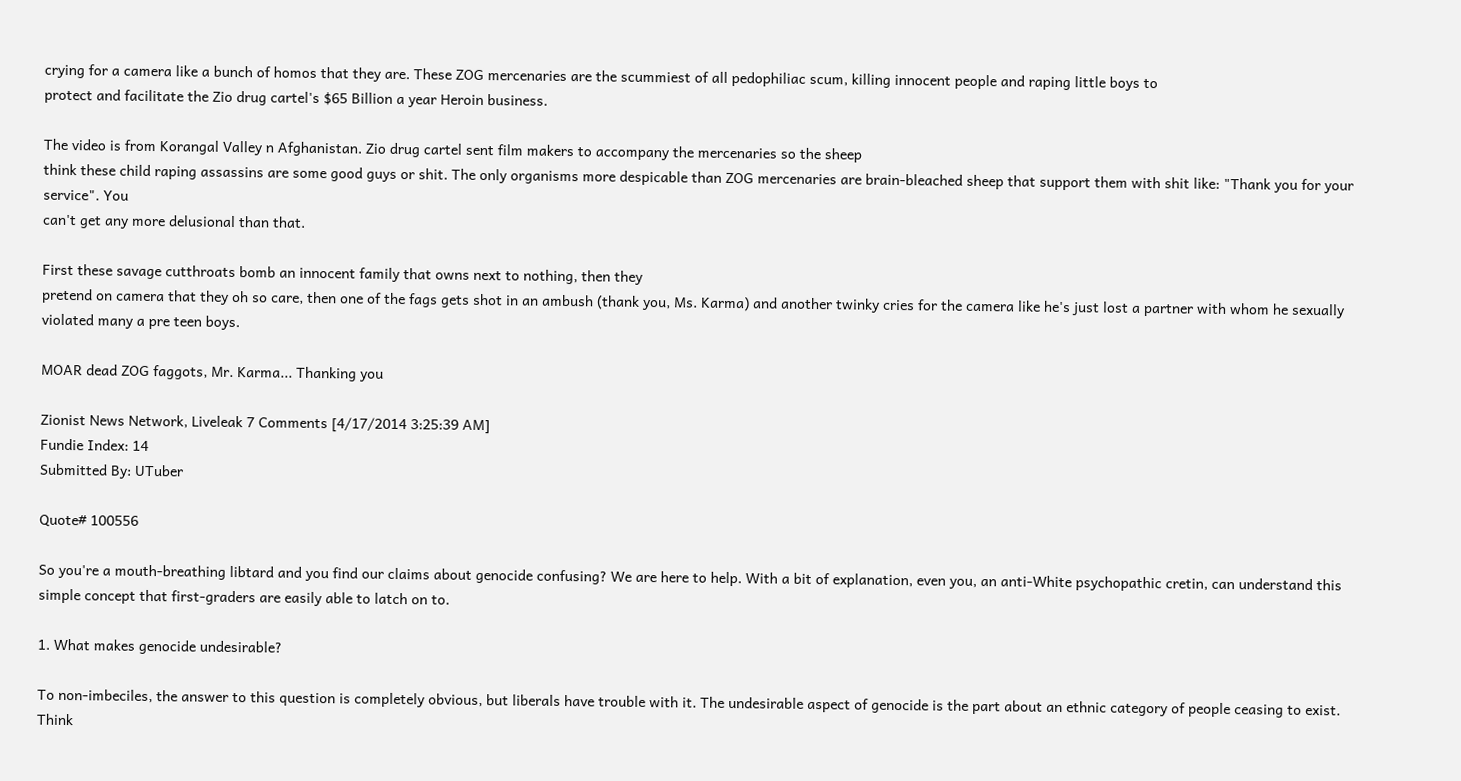crying for a camera like a bunch of homos that they are. These ZOG mercenaries are the scummiest of all pedophiliac scum, killing innocent people and raping little boys to
protect and facilitate the Zio drug cartel's $65 Billion a year Heroin business.

The video is from Korangal Valley n Afghanistan. Zio drug cartel sent film makers to accompany the mercenaries so the sheep
think these child raping assassins are some good guys or shit. The only organisms more despicable than ZOG mercenaries are brain-bleached sheep that support them with shit like: "Thank you for your service". You
can't get any more delusional than that.

First these savage cutthroats bomb an innocent family that owns next to nothing, then they
pretend on camera that they oh so care, then one of the fags gets shot in an ambush (thank you, Ms. Karma) and another twinky cries for the camera like he's just lost a partner with whom he sexually violated many a pre teen boys.

MOAR dead ZOG faggots, Mr. Karma... Thanking you

Zionist News Network, Liveleak 7 Comments [4/17/2014 3:25:39 AM]
Fundie Index: 14
Submitted By: UTuber

Quote# 100556

So you're a mouth-breathing libtard and you find our claims about genocide confusing? We are here to help. With a bit of explanation, even you, an anti-White psychopathic cretin, can understand this simple concept that first-graders are easily able to latch on to.

1. What makes genocide undesirable?

To non-imbeciles, the answer to this question is completely obvious, but liberals have trouble with it. The undesirable aspect of genocide is the part about an ethnic category of people ceasing to exist. Think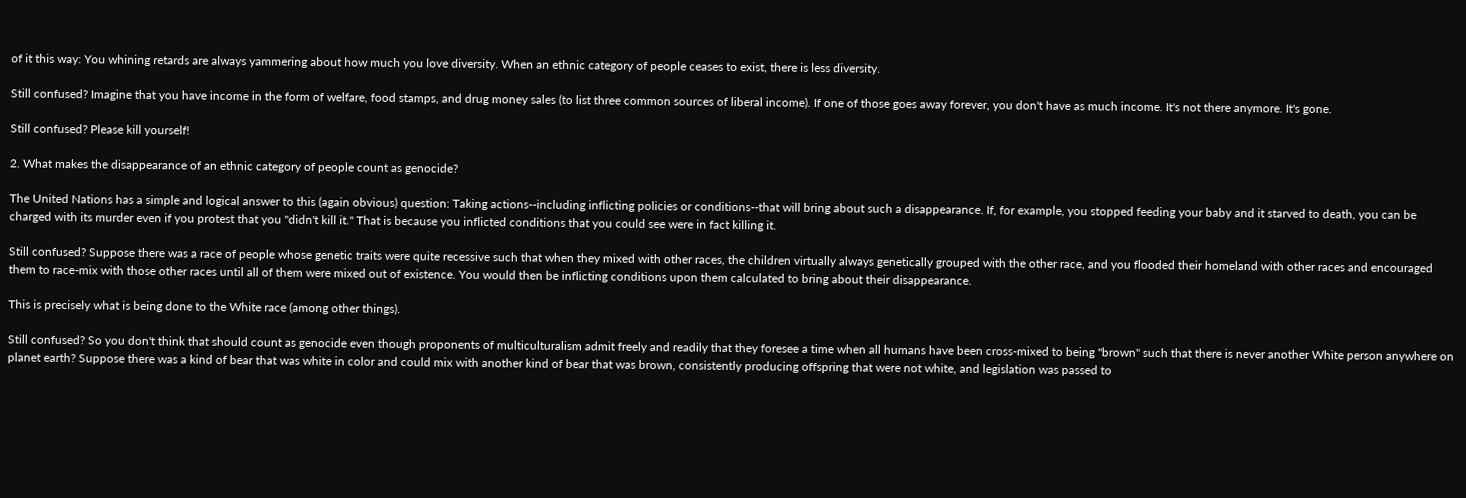of it this way: You whining retards are always yammering about how much you love diversity. When an ethnic category of people ceases to exist, there is less diversity.

Still confused? Imagine that you have income in the form of welfare, food stamps, and drug money sales (to list three common sources of liberal income). If one of those goes away forever, you don't have as much income. It's not there anymore. It's gone.

Still confused? Please kill yourself!

2. What makes the disappearance of an ethnic category of people count as genocide?

The United Nations has a simple and logical answer to this (again obvious) question: Taking actions--including inflicting policies or conditions--that will bring about such a disappearance. If, for example, you stopped feeding your baby and it starved to death, you can be charged with its murder even if you protest that you "didn't kill it." That is because you inflicted conditions that you could see were in fact killing it.

Still confused? Suppose there was a race of people whose genetic traits were quite recessive such that when they mixed with other races, the children virtually always genetically grouped with the other race, and you flooded their homeland with other races and encouraged them to race-mix with those other races until all of them were mixed out of existence. You would then be inflicting conditions upon them calculated to bring about their disappearance.

This is precisely what is being done to the White race (among other things).

Still confused? So you don't think that should count as genocide even though proponents of multiculturalism admit freely and readily that they foresee a time when all humans have been cross-mixed to being "brown" such that there is never another White person anywhere on planet earth? Suppose there was a kind of bear that was white in color and could mix with another kind of bear that was brown, consistently producing offspring that were not white, and legislation was passed to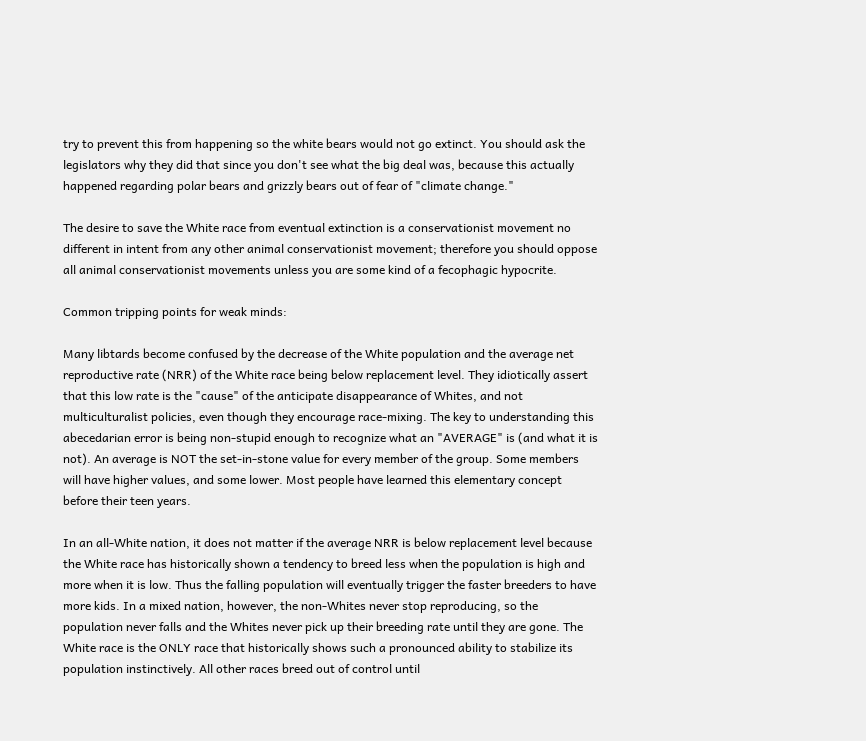try to prevent this from happening so the white bears would not go extinct. You should ask the legislators why they did that since you don't see what the big deal was, because this actually happened regarding polar bears and grizzly bears out of fear of "climate change."

The desire to save the White race from eventual extinction is a conservationist movement no different in intent from any other animal conservationist movement; therefore you should oppose all animal conservationist movements unless you are some kind of a fecophagic hypocrite.

Common tripping points for weak minds:

Many libtards become confused by the decrease of the White population and the average net reproductive rate (NRR) of the White race being below replacement level. They idiotically assert that this low rate is the "cause" of the anticipate disappearance of Whites, and not multiculturalist policies, even though they encourage race-mixing. The key to understanding this abecedarian error is being non-stupid enough to recognize what an "AVERAGE" is (and what it is not). An average is NOT the set-in-stone value for every member of the group. Some members will have higher values, and some lower. Most people have learned this elementary concept before their teen years.

In an all-White nation, it does not matter if the average NRR is below replacement level because the White race has historically shown a tendency to breed less when the population is high and more when it is low. Thus the falling population will eventually trigger the faster breeders to have more kids. In a mixed nation, however, the non-Whites never stop reproducing, so the population never falls and the Whites never pick up their breeding rate until they are gone. The White race is the ONLY race that historically shows such a pronounced ability to stabilize its population instinctively. All other races breed out of control until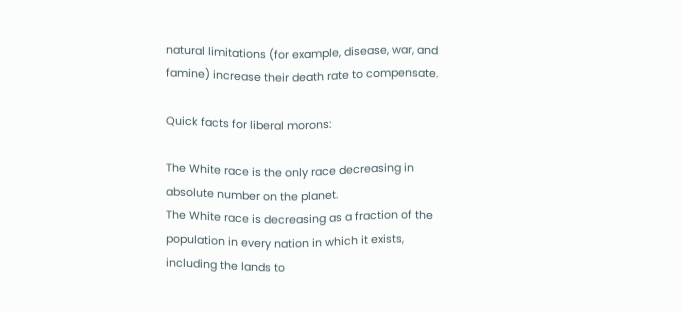natural limitations (for example, disease, war, and famine) increase their death rate to compensate.

Quick facts for liberal morons:

The White race is the only race decreasing in absolute number on the planet.
The White race is decreasing as a fraction of the population in every nation in which it exists, including the lands to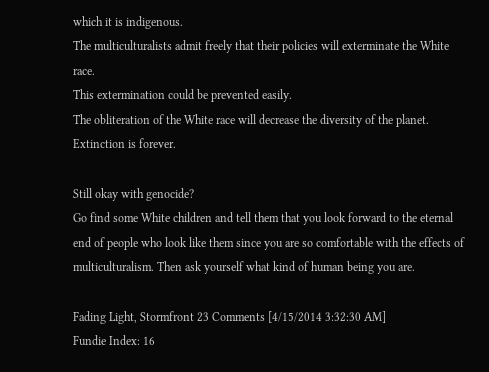which it is indigenous.
The multiculturalists admit freely that their policies will exterminate the White race.
This extermination could be prevented easily.
The obliteration of the White race will decrease the diversity of the planet.
Extinction is forever.

Still okay with genocide?
Go find some White children and tell them that you look forward to the eternal end of people who look like them since you are so comfortable with the effects of multiculturalism. Then ask yourself what kind of human being you are.

Fading Light, Stormfront 23 Comments [4/15/2014 3:32:30 AM]
Fundie Index: 16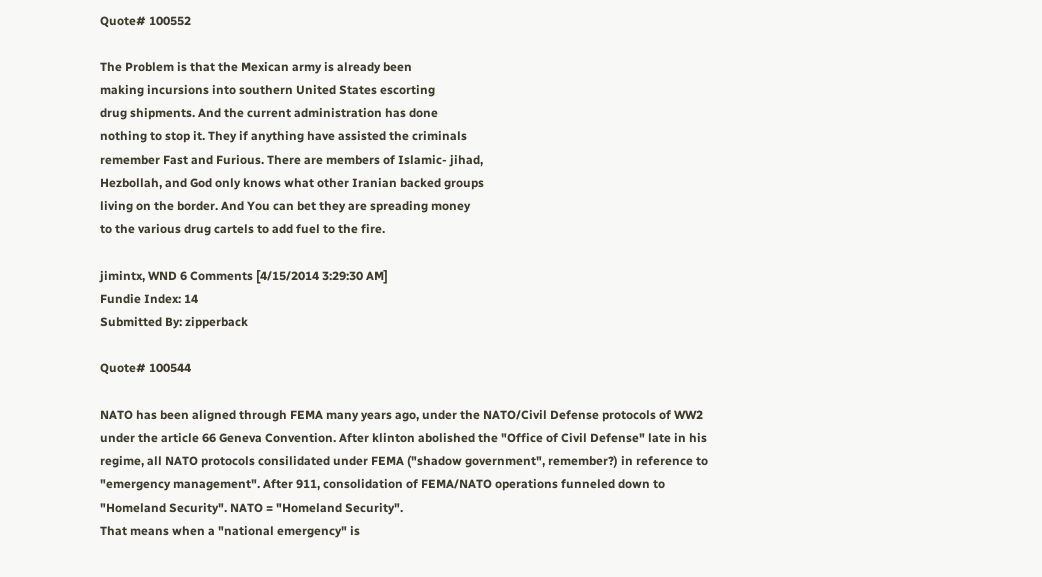Quote# 100552

The Problem is that the Mexican army is already been
making incursions into southern United States escorting
drug shipments. And the current administration has done
nothing to stop it. They if anything have assisted the criminals
remember Fast and Furious. There are members of Islamic- jihad,
Hezbollah, and God only knows what other Iranian backed groups
living on the border. And You can bet they are spreading money
to the various drug cartels to add fuel to the fire.

jimintx, WND 6 Comments [4/15/2014 3:29:30 AM]
Fundie Index: 14
Submitted By: zipperback

Quote# 100544

NATO has been aligned through FEMA many years ago, under the NATO/Civil Defense protocols of WW2 under the article 66 Geneva Convention. After klinton abolished the "Office of Civil Defense" late in his regime, all NATO protocols consilidated under FEMA ("shadow government", remember?) in reference to "emergency management". After 911, consolidation of FEMA/NATO operations funneled down to "Homeland Security". NATO = "Homeland Security".
That means when a "national emergency" is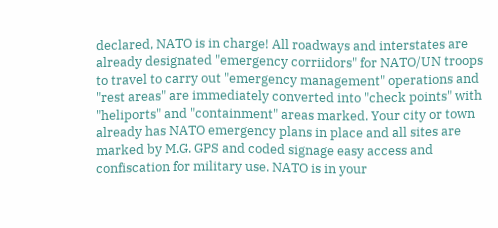declared, NATO is in charge! All roadways and interstates are already designated "emergency corriidors" for NATO/UN troops to travel to carry out "emergency management" operations and "rest areas" are immediately converted into "check points" with "heliports" and "containment" areas marked. Your city or town already has NATO emergency plans in place and all sites are marked by M.G. GPS and coded signage easy access and confiscation for military use. NATO is in your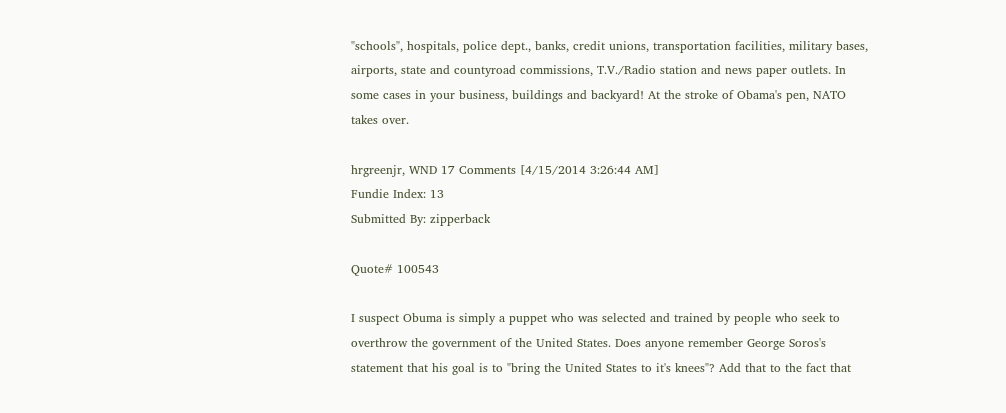"schools", hospitals, police dept., banks, credit unions, transportation facilities, military bases, airports, state and countyroad commissions, T.V./Radio station and news paper outlets. In some cases in your business, buildings and backyard! At the stroke of Obama's pen, NATO takes over.

hrgreenjr, WND 17 Comments [4/15/2014 3:26:44 AM]
Fundie Index: 13
Submitted By: zipperback

Quote# 100543

I suspect Obuma is simply a puppet who was selected and trained by people who seek to overthrow the government of the United States. Does anyone remember George Soros's statement that his goal is to "bring the United States to it's knees"? Add that to the fact that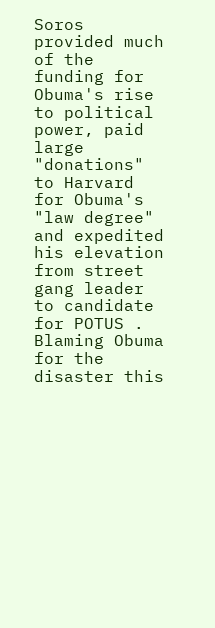Soros provided much of the funding for Obuma's rise to political power, paid large "donations" to Harvard for Obuma's "law degree" and expedited his elevation from street gang leader to candidate for POTUS . Blaming Obuma for the disaster this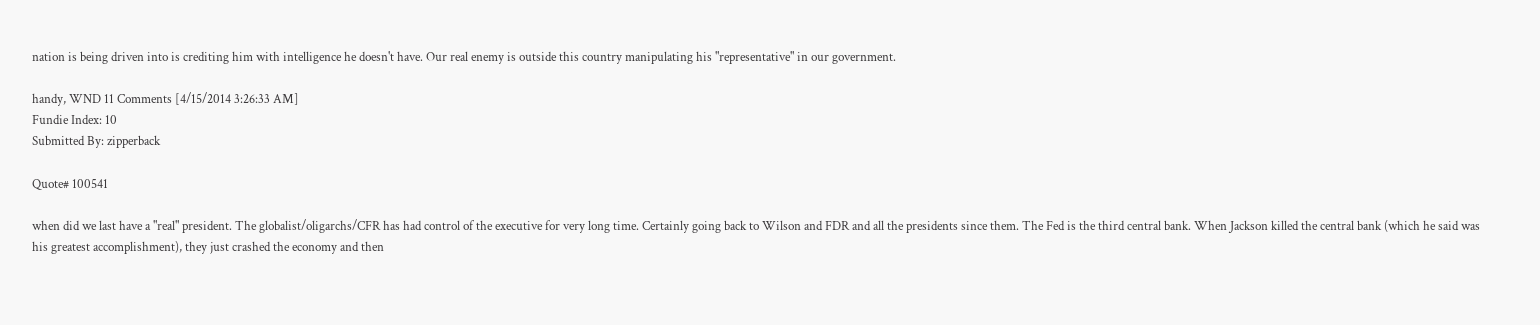nation is being driven into is crediting him with intelligence he doesn't have. Our real enemy is outside this country manipulating his "representative" in our government.

handy, WND 11 Comments [4/15/2014 3:26:33 AM]
Fundie Index: 10
Submitted By: zipperback

Quote# 100541

when did we last have a "real" president. The globalist/oligarchs/CFR has had control of the executive for very long time. Certainly going back to Wilson and FDR and all the presidents since them. The Fed is the third central bank. When Jackson killed the central bank (which he said was his greatest accomplishment), they just crashed the economy and then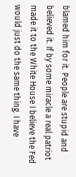blamed him for it. People are stupid and believed it. If by some miracle a real patriot made it to the White House I believe the Fed would just do the same thing. I have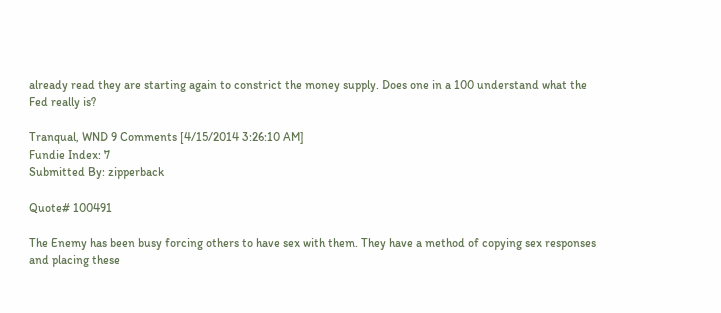already read they are starting again to constrict the money supply. Does one in a 100 understand what the Fed really is?

Tranqual, WND 9 Comments [4/15/2014 3:26:10 AM]
Fundie Index: 7
Submitted By: zipperback

Quote# 100491

The Enemy has been busy forcing others to have sex with them. They have a method of copying sex responses and placing these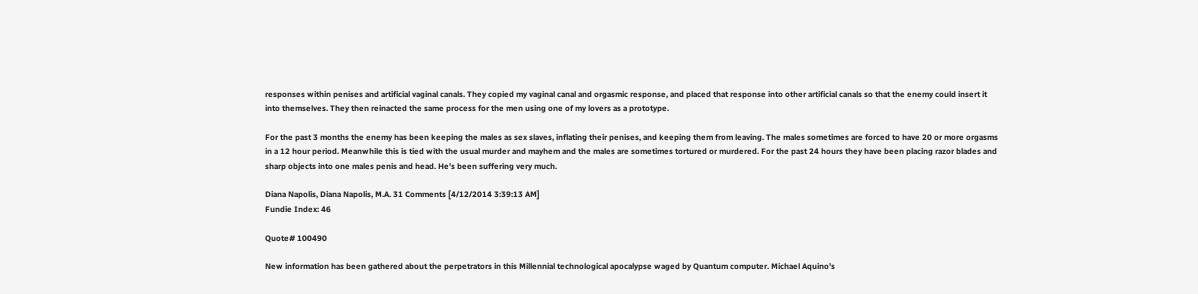responses within penises and artificial vaginal canals. They copied my vaginal canal and orgasmic response, and placed that response into other artificial canals so that the enemy could insert it into themselves. They then reinacted the same process for the men using one of my lovers as a prototype.

For the past 3 months the enemy has been keeping the males as sex slaves, inflating their penises, and keeping them from leaving. The males sometimes are forced to have 20 or more orgasms in a 12 hour period. Meanwhile this is tied with the usual murder and mayhem and the males are sometimes tortured or murdered. For the past 24 hours they have been placing razor blades and sharp objects into one males penis and head. He’s been suffering very much.

Diana Napolis, Diana Napolis, M.A. 31 Comments [4/12/2014 3:39:13 AM]
Fundie Index: 46

Quote# 100490

New information has been gathered about the perpetrators in this Millennial technological apocalypse waged by Quantum computer. Michael Aquino’s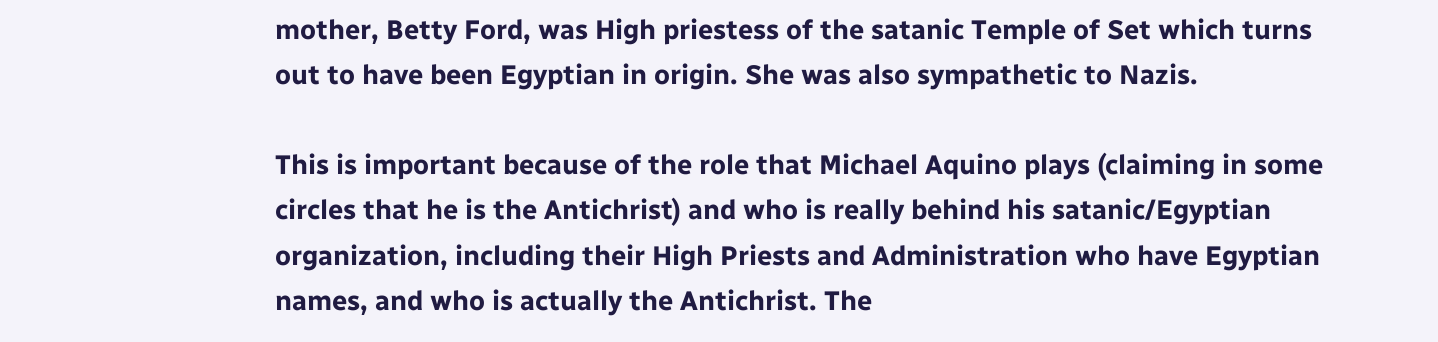mother, Betty Ford, was High priestess of the satanic Temple of Set which turns out to have been Egyptian in origin. She was also sympathetic to Nazis.

This is important because of the role that Michael Aquino plays (claiming in some circles that he is the Antichrist) and who is really behind his satanic/Egyptian organization, including their High Priests and Administration who have Egyptian names, and who is actually the Antichrist. The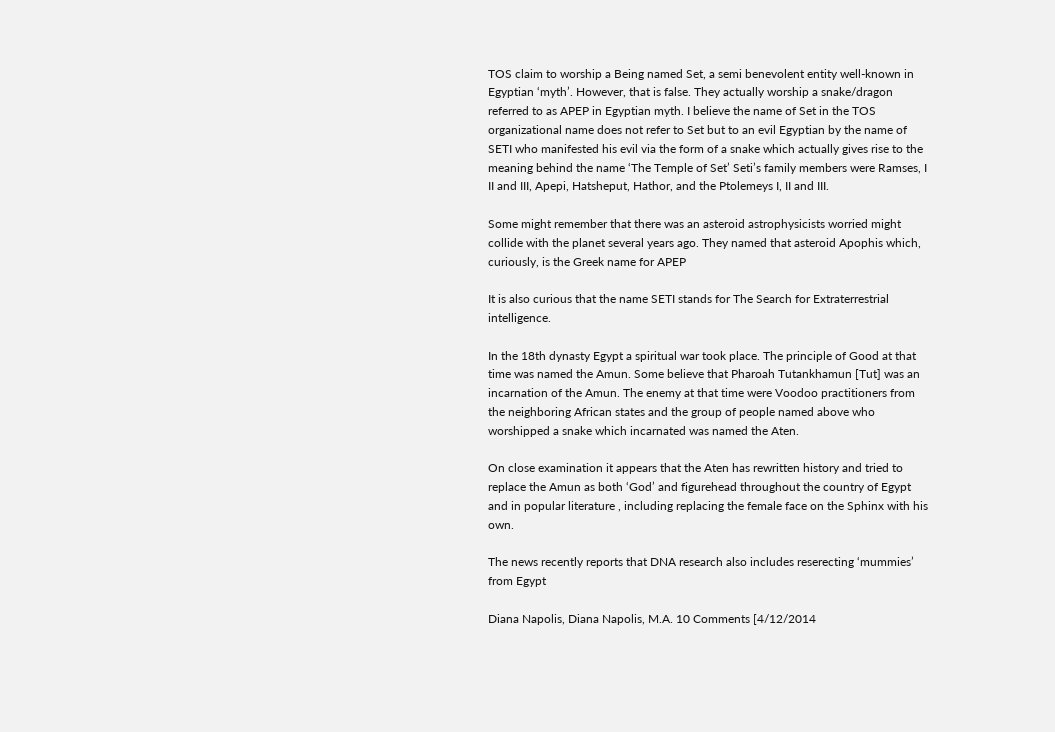TOS claim to worship a Being named Set, a semi benevolent entity well-known in Egyptian ‘myth’. However, that is false. They actually worship a snake/dragon referred to as APEP in Egyptian myth. I believe the name of Set in the TOS organizational name does not refer to Set but to an evil Egyptian by the name of SETI who manifested his evil via the form of a snake which actually gives rise to the meaning behind the name ‘The Temple of Set’ Seti’s family members were Ramses, I II and III, Apepi, Hatsheput, Hathor, and the Ptolemeys I, II and III.

Some might remember that there was an asteroid astrophysicists worried might collide with the planet several years ago. They named that asteroid Apophis which, curiously, is the Greek name for APEP

It is also curious that the name SETI stands for The Search for Extraterrestrial intelligence.

In the 18th dynasty Egypt a spiritual war took place. The principle of Good at that time was named the Amun. Some believe that Pharoah Tutankhamun [Tut] was an incarnation of the Amun. The enemy at that time were Voodoo practitioners from the neighboring African states and the group of people named above who worshipped a snake which incarnated was named the Aten.

On close examination it appears that the Aten has rewritten history and tried to replace the Amun as both ‘God’ and figurehead throughout the country of Egypt and in popular literature , including replacing the female face on the Sphinx with his own.

The news recently reports that DNA research also includes reserecting ‘mummies’ from Egypt

Diana Napolis, Diana Napolis, M.A. 10 Comments [4/12/2014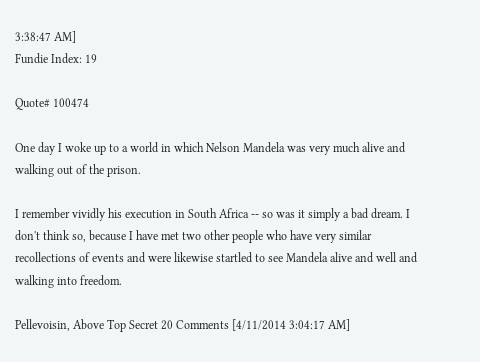3:38:47 AM]
Fundie Index: 19

Quote# 100474

One day I woke up to a world in which Nelson Mandela was very much alive and walking out of the prison.

I remember vividly his execution in South Africa -- so was it simply a bad dream. I don't think so, because I have met two other people who have very similar recollections of events and were likewise startled to see Mandela alive and well and walking into freedom.

Pellevoisin, Above Top Secret 20 Comments [4/11/2014 3:04:17 AM]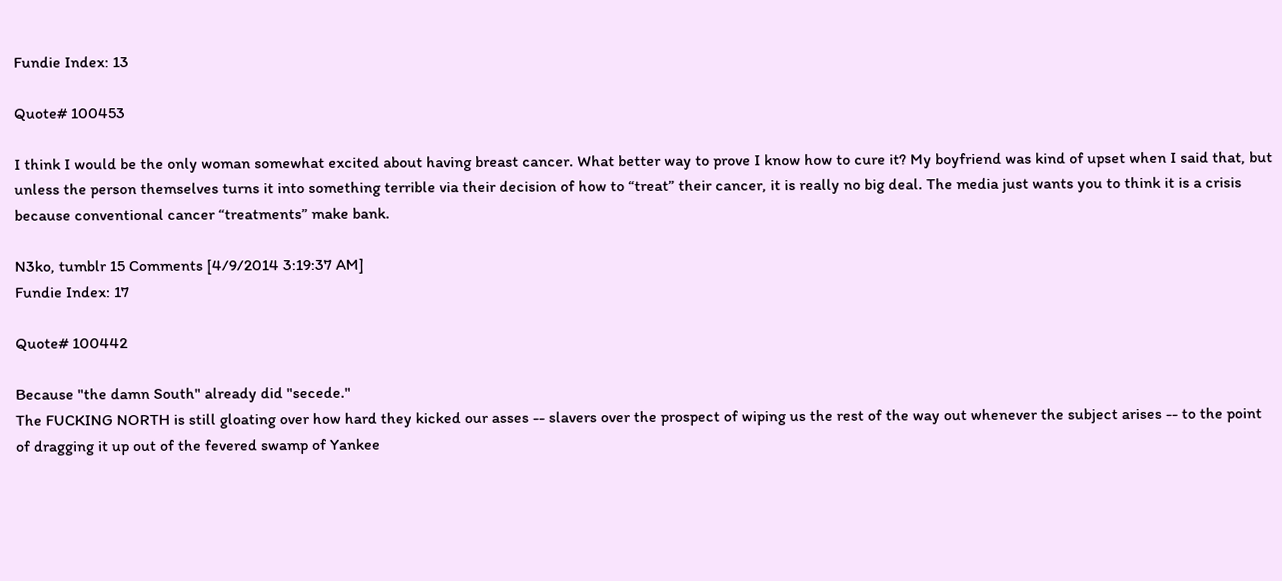Fundie Index: 13

Quote# 100453

I think I would be the only woman somewhat excited about having breast cancer. What better way to prove I know how to cure it? My boyfriend was kind of upset when I said that, but unless the person themselves turns it into something terrible via their decision of how to “treat” their cancer, it is really no big deal. The media just wants you to think it is a crisis because conventional cancer “treatments” make bank.

N3ko, tumblr 15 Comments [4/9/2014 3:19:37 AM]
Fundie Index: 17

Quote# 100442

Because "the damn South" already did "secede."
The FUCKING NORTH is still gloating over how hard they kicked our asses -- slavers over the prospect of wiping us the rest of the way out whenever the subject arises -- to the point of dragging it up out of the fevered swamp of Yankee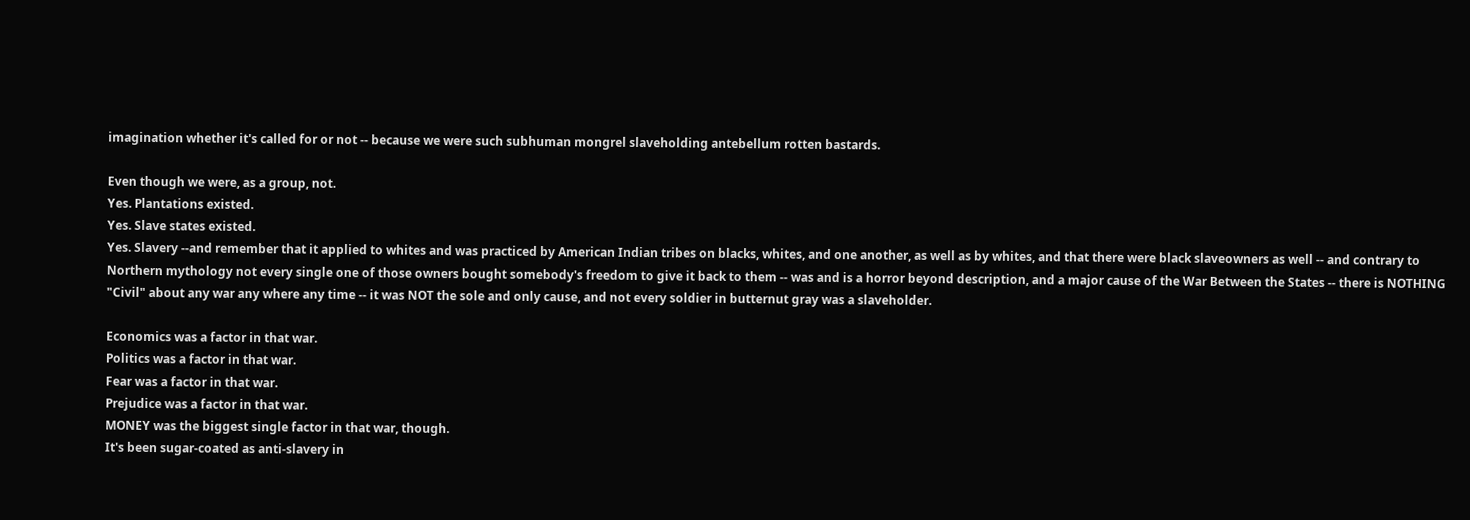imagination whether it's called for or not -- because we were such subhuman mongrel slaveholding antebellum rotten bastards.

Even though we were, as a group, not.
Yes. Plantations existed.
Yes. Slave states existed.
Yes. Slavery --and remember that it applied to whites and was practiced by American Indian tribes on blacks, whites, and one another, as well as by whites, and that there were black slaveowners as well -- and contrary to Northern mythology not every single one of those owners bought somebody's freedom to give it back to them -- was and is a horror beyond description, and a major cause of the War Between the States -- there is NOTHING "Civil" about any war any where any time -- it was NOT the sole and only cause, and not every soldier in butternut gray was a slaveholder.

Economics was a factor in that war.
Politics was a factor in that war.
Fear was a factor in that war.
Prejudice was a factor in that war.
MONEY was the biggest single factor in that war, though.
It's been sugar-coated as anti-slavery in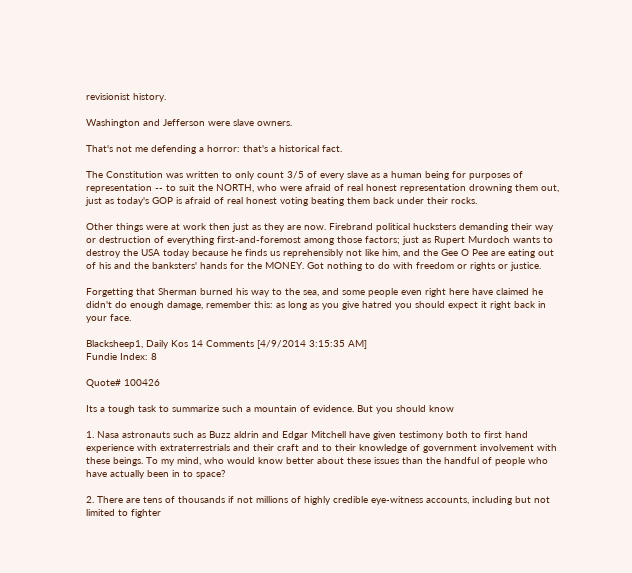revisionist history.

Washington and Jefferson were slave owners.

That's not me defending a horror: that's a historical fact.

The Constitution was written to only count 3/5 of every slave as a human being for purposes of representation -- to suit the NORTH, who were afraid of real honest representation drowning them out, just as today's GOP is afraid of real honest voting beating them back under their rocks.

Other things were at work then just as they are now. Firebrand political hucksters demanding their way or destruction of everything first-and-foremost among those factors; just as Rupert Murdoch wants to destroy the USA today because he finds us reprehensibly not like him, and the Gee O Pee are eating out of his and the banksters' hands for the MONEY. Got nothing to do with freedom or rights or justice.

Forgetting that Sherman burned his way to the sea, and some people even right here have claimed he didn't do enough damage, remember this: as long as you give hatred you should expect it right back in your face.

Blacksheep1, Daily Kos 14 Comments [4/9/2014 3:15:35 AM]
Fundie Index: 8

Quote# 100426

Its a tough task to summarize such a mountain of evidence. But you should know

1. Nasa astronauts such as Buzz aldrin and Edgar Mitchell have given testimony both to first hand experience with extraterrestrials and their craft and to their knowledge of government involvement with these beings. To my mind, who would know better about these issues than the handful of people who have actually been in to space?

2. There are tens of thousands if not millions of highly credible eye-witness accounts, including but not limited to fighter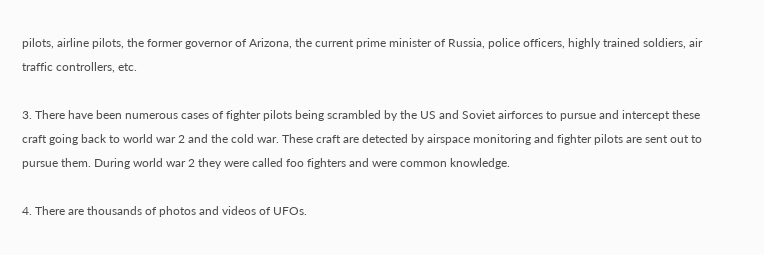pilots, airline pilots, the former governor of Arizona, the current prime minister of Russia, police officers, highly trained soldiers, air traffic controllers, etc.

3. There have been numerous cases of fighter pilots being scrambled by the US and Soviet airforces to pursue and intercept these craft going back to world war 2 and the cold war. These craft are detected by airspace monitoring and fighter pilots are sent out to pursue them. During world war 2 they were called foo fighters and were common knowledge.

4. There are thousands of photos and videos of UFOs.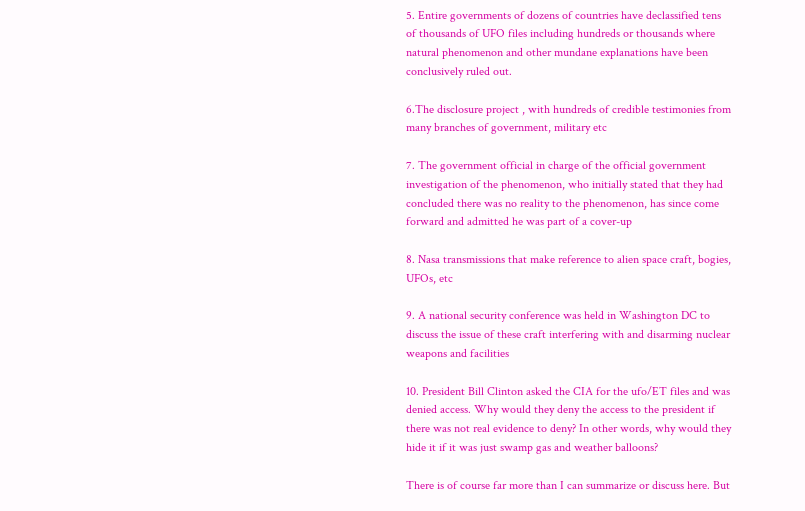5. Entire governments of dozens of countries have declassified tens of thousands of UFO files including hundreds or thousands where natural phenomenon and other mundane explanations have been conclusively ruled out.

6.The disclosure project , with hundreds of credible testimonies from many branches of government, military etc

7. The government official in charge of the official government investigation of the phenomenon, who initially stated that they had concluded there was no reality to the phenomenon, has since come forward and admitted he was part of a cover-up

8. Nasa transmissions that make reference to alien space craft, bogies, UFOs, etc

9. A national security conference was held in Washington DC to discuss the issue of these craft interfering with and disarming nuclear weapons and facilities

10. President Bill Clinton asked the CIA for the ufo/ET files and was denied access. Why would they deny the access to the president if there was not real evidence to deny? In other words, why would they hide it if it was just swamp gas and weather balloons?

There is of course far more than I can summarize or discuss here. But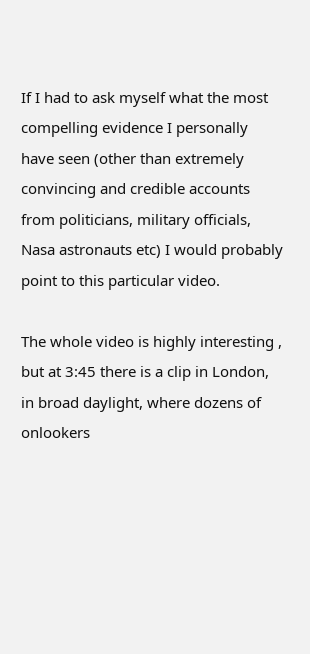If I had to ask myself what the most compelling evidence I personally have seen (other than extremely convincing and credible accounts from politicians, military officials, Nasa astronauts etc) I would probably point to this particular video.

The whole video is highly interesting , but at 3:45 there is a clip in London, in broad daylight, where dozens of onlookers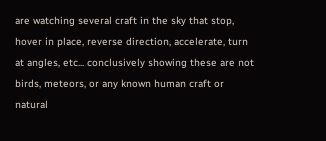are watching several craft in the sky that stop, hover in place, reverse direction, accelerate, turn at angles, etc... conclusively showing these are not birds, meteors, or any known human craft or natural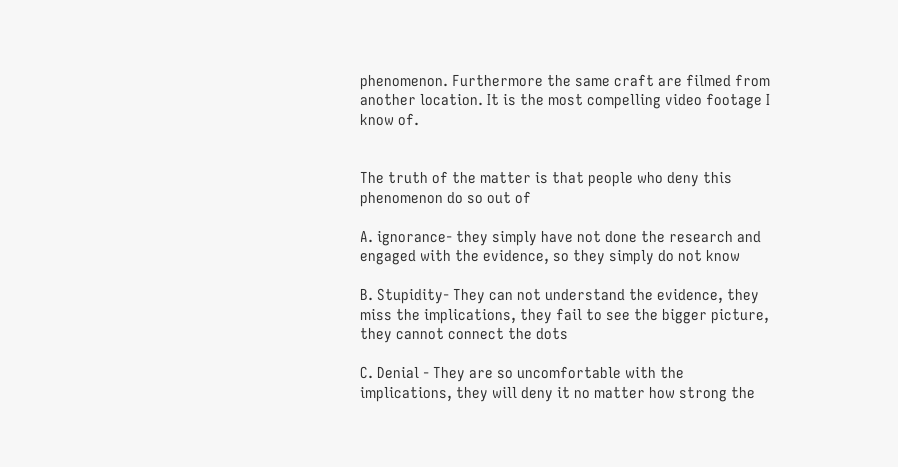phenomenon. Furthermore the same craft are filmed from another location. It is the most compelling video footage I know of.


The truth of the matter is that people who deny this phenomenon do so out of

A. ignorance- they simply have not done the research and engaged with the evidence, so they simply do not know

B. Stupidity- They can not understand the evidence, they miss the implications, they fail to see the bigger picture, they cannot connect the dots

C. Denial - They are so uncomfortable with the implications, they will deny it no matter how strong the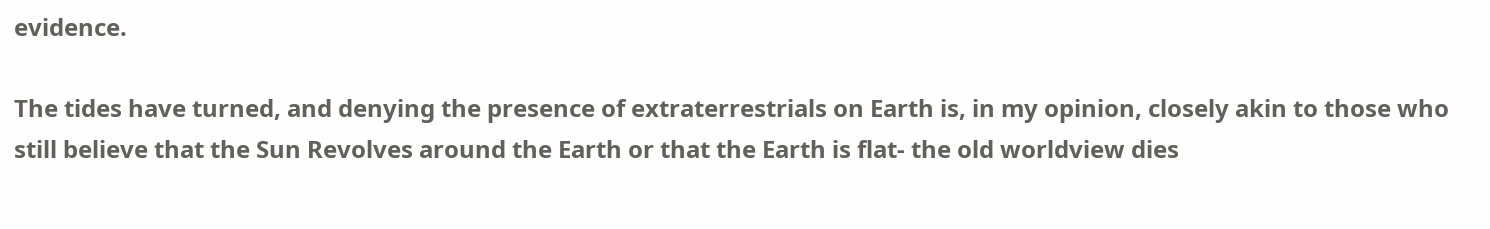evidence.

The tides have turned, and denying the presence of extraterrestrials on Earth is, in my opinion, closely akin to those who still believe that the Sun Revolves around the Earth or that the Earth is flat- the old worldview dies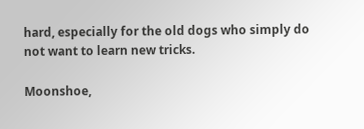hard, especially for the old dogs who simply do not want to learn new tricks.

Moonshoe,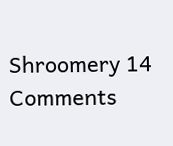Shroomery 14 Comments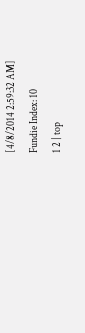[4/8/2014 2:59:32 AM]
Fundie Index: 10
1 2 | top